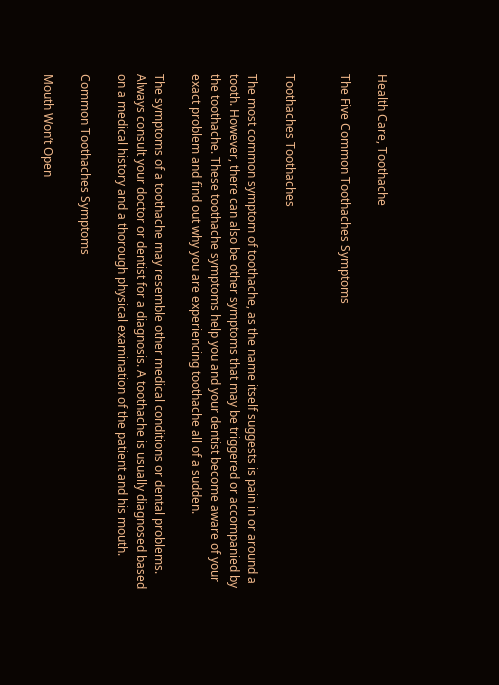Health Care, Toothache

The Five Common Toothaches Symptoms


Toothaches Toothaches

The most common symptom of toothache, as the name itself suggests is pain in or around a tooth. However, there can also be other symptoms that may be triggered or accompanied by the toothache. These toothache symptoms help you and your dentist become aware of your exact problem and find out why you are experiencing toothache all of a sudden.

The symptoms of a toothache may resemble other medical conditions or dental problems. Always consult your doctor or dentist for a diagnosis. A toothache is usually diagnosed based on a medical history and a thorough physical examination of the patient and his mouth.

Common Toothaches Symptoms

Mouth Won’t Open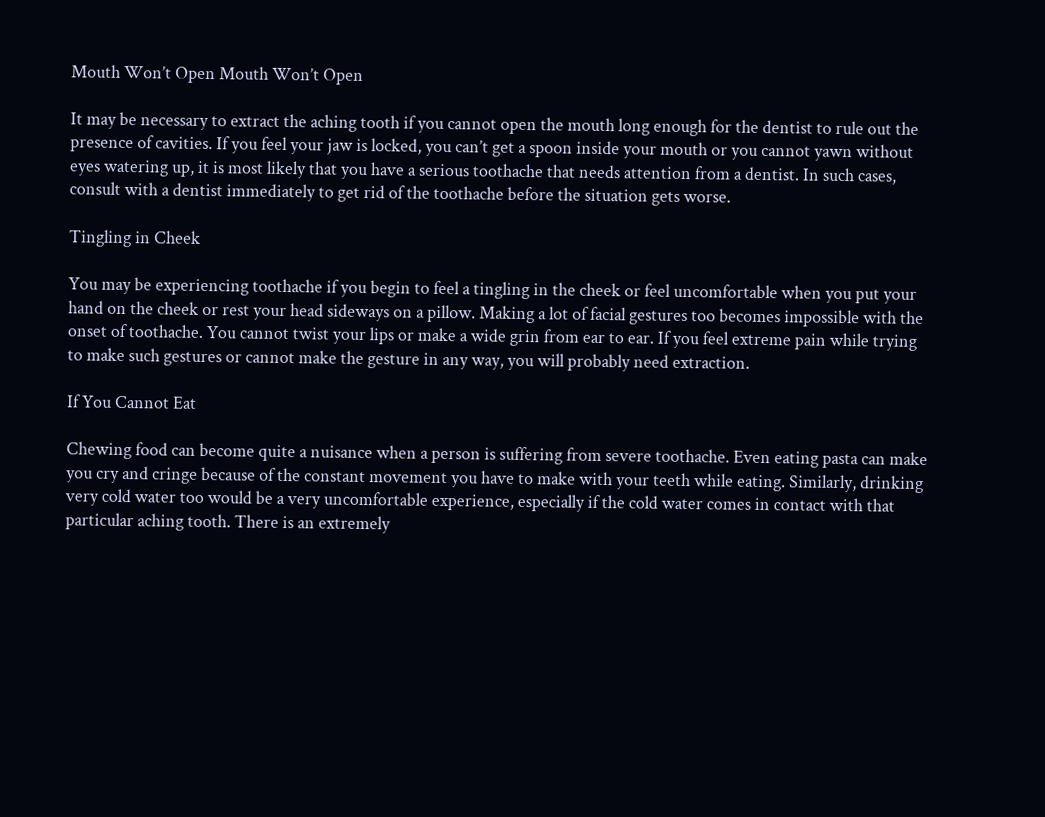Mouth Won’t Open Mouth Won’t Open

It may be necessary to extract the aching tooth if you cannot open the mouth long enough for the dentist to rule out the presence of cavities. If you feel your jaw is locked, you can’t get a spoon inside your mouth or you cannot yawn without eyes watering up, it is most likely that you have a serious toothache that needs attention from a dentist. In such cases, consult with a dentist immediately to get rid of the toothache before the situation gets worse.

Tingling in Cheek

You may be experiencing toothache if you begin to feel a tingling in the cheek or feel uncomfortable when you put your hand on the cheek or rest your head sideways on a pillow. Making a lot of facial gestures too becomes impossible with the onset of toothache. You cannot twist your lips or make a wide grin from ear to ear. If you feel extreme pain while trying to make such gestures or cannot make the gesture in any way, you will probably need extraction.

If You Cannot Eat

Chewing food can become quite a nuisance when a person is suffering from severe toothache. Even eating pasta can make you cry and cringe because of the constant movement you have to make with your teeth while eating. Similarly, drinking very cold water too would be a very uncomfortable experience, especially if the cold water comes in contact with that particular aching tooth. There is an extremely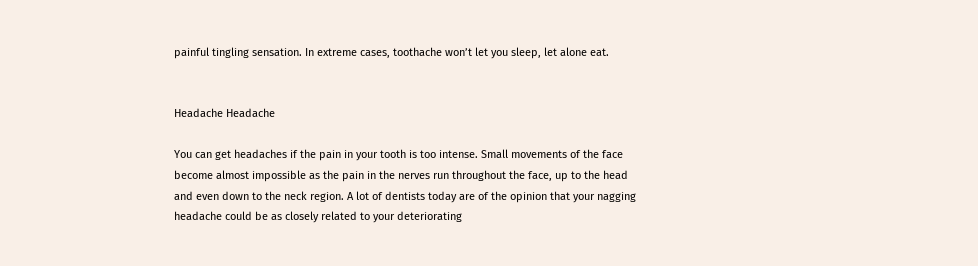painful tingling sensation. In extreme cases, toothache won’t let you sleep, let alone eat.


Headache Headache

You can get headaches if the pain in your tooth is too intense. Small movements of the face become almost impossible as the pain in the nerves run throughout the face, up to the head and even down to the neck region. A lot of dentists today are of the opinion that your nagging headache could be as closely related to your deteriorating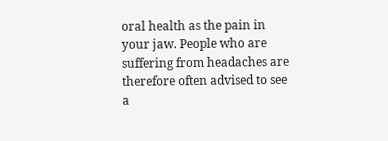oral health as the pain in your jaw. People who are suffering from headaches are therefore often advised to see a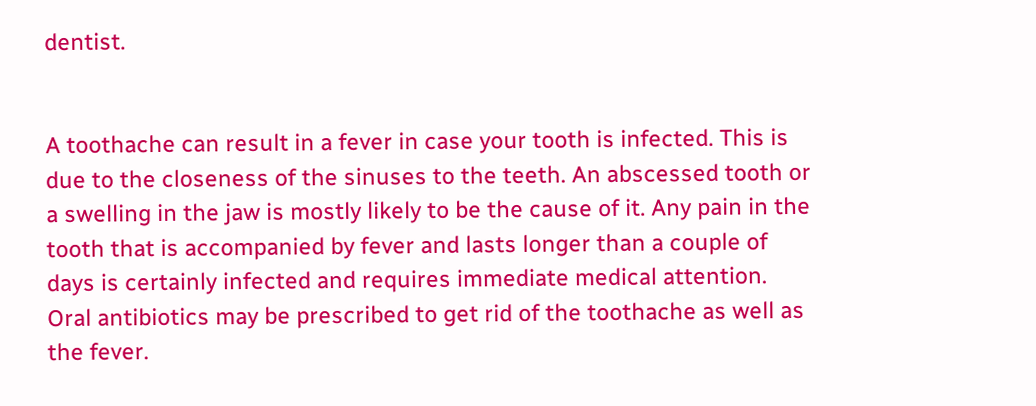dentist.


A toothache can result in a fever in case your tooth is infected. This is due to the closeness of the sinuses to the teeth. An abscessed tooth or a swelling in the jaw is mostly likely to be the cause of it. Any pain in the tooth that is accompanied by fever and lasts longer than a couple of days is certainly infected and requires immediate medical attention. Oral antibiotics may be prescribed to get rid of the toothache as well as the fever.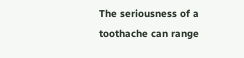The seriousness of a toothache can range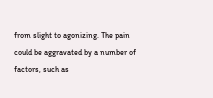from slight to agonizing. The pain could be aggravated by a number of factors, such as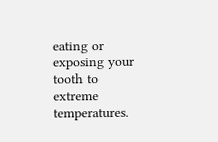eating or exposing your tooth to extreme temperatures.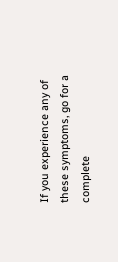If you experience any of these symptoms, go for a complete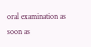oral examination as soon as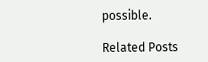possible.

Related Posts